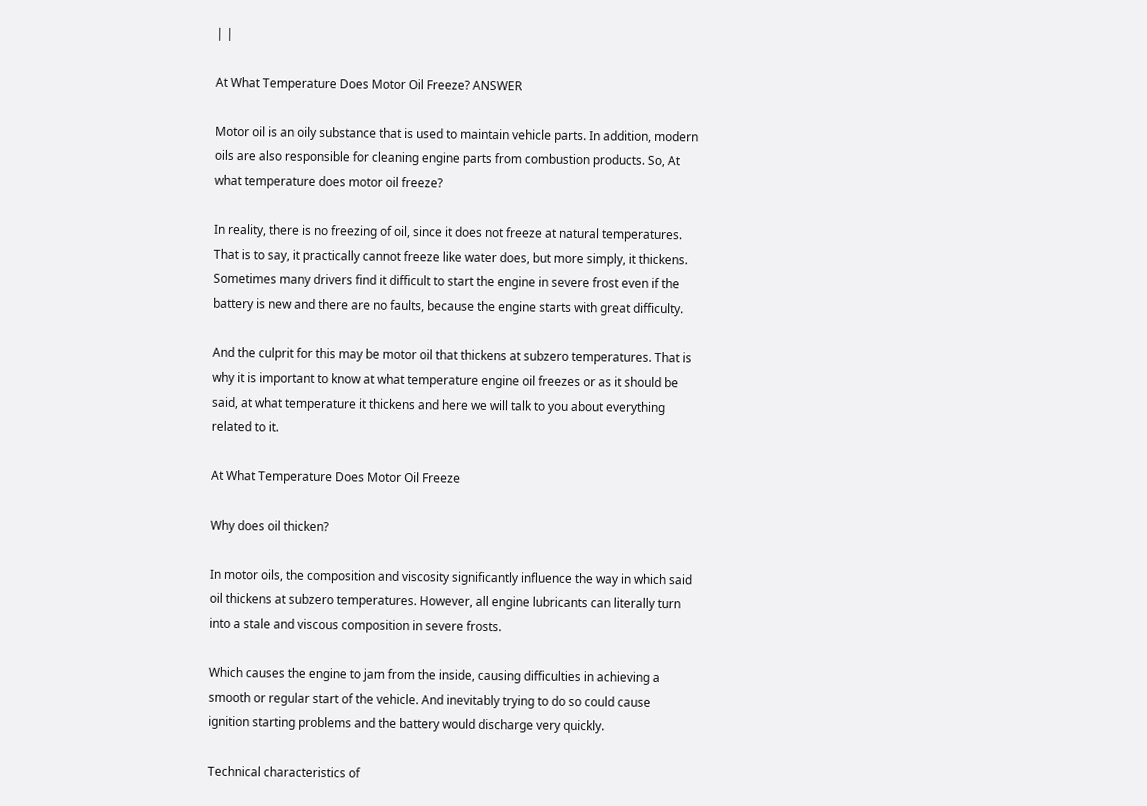| |

At What Temperature Does Motor Oil Freeze? ANSWER

Motor oil is an oily substance that is used to maintain vehicle parts. In addition, modern oils are also responsible for cleaning engine parts from combustion products. So, At what temperature does motor oil freeze?

In reality, there is no freezing of oil, since it does not freeze at natural temperatures. That is to say, it practically cannot freeze like water does, but more simply, it thickens. Sometimes many drivers find it difficult to start the engine in severe frost even if the battery is new and there are no faults, because the engine starts with great difficulty.

And the culprit for this may be motor oil that thickens at subzero temperatures. That is why it is important to know at what temperature engine oil freezes or as it should be said, at what temperature it thickens and here we will talk to you about everything related to it.

At What Temperature Does Motor Oil Freeze

Why does oil thicken?

In motor oils, the composition and viscosity significantly influence the way in which said oil thickens at subzero temperatures. However, all engine lubricants can literally turn into a stale and viscous composition in severe frosts.

Which causes the engine to jam from the inside, causing difficulties in achieving a smooth or regular start of the vehicle. And inevitably trying to do so could cause ignition starting problems and the battery would discharge very quickly.

Technical characteristics of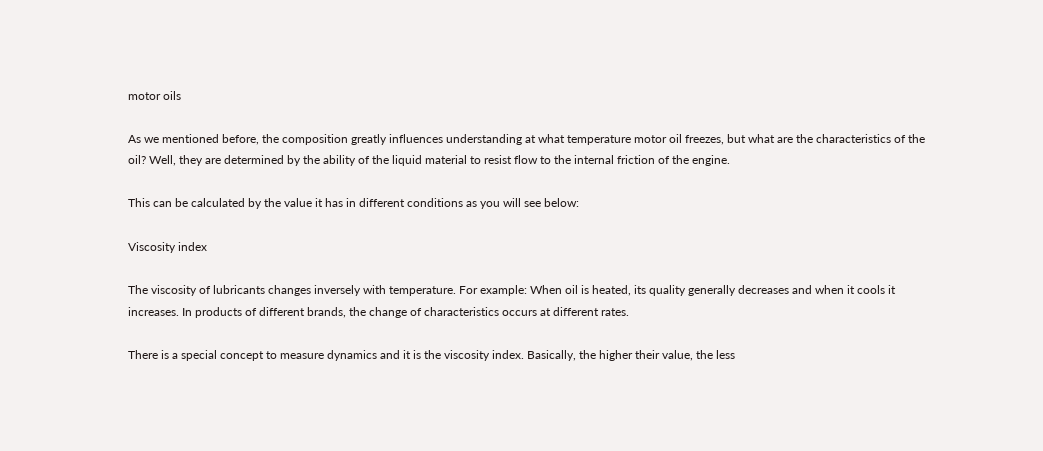motor oils

As we mentioned before, the composition greatly influences understanding at what temperature motor oil freezes, but what are the characteristics of the oil? Well, they are determined by the ability of the liquid material to resist flow to the internal friction of the engine.

This can be calculated by the value it has in different conditions as you will see below:

Viscosity index

The viscosity of lubricants changes inversely with temperature. For example: When oil is heated, its quality generally decreases and when it cools it increases. In products of different brands, the change of characteristics occurs at different rates.

There is a special concept to measure dynamics and it is the viscosity index. Basically, the higher their value, the less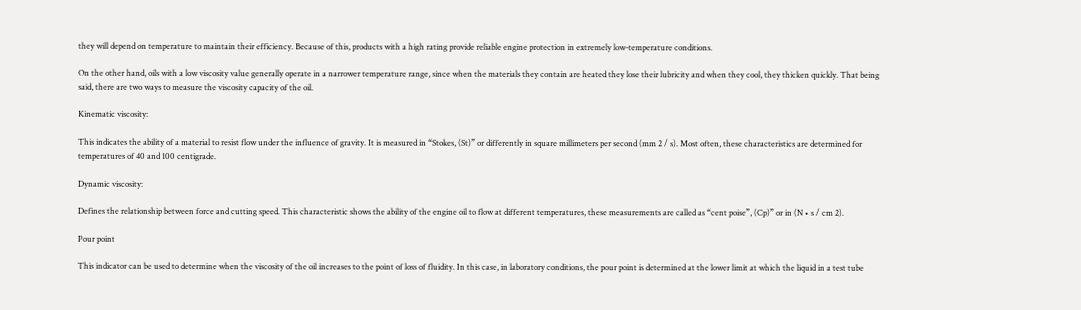they will depend on temperature to maintain their efficiency. Because of this, products with a high rating provide reliable engine protection in extremely low-temperature conditions.

On the other hand, oils with a low viscosity value generally operate in a narrower temperature range, since when the materials they contain are heated they lose their lubricity and when they cool, they thicken quickly. That being said, there are two ways to measure the viscosity capacity of the oil.

Kinematic viscosity:

This indicates the ability of a material to resist flow under the influence of gravity. It is measured in “Stokes, (St)” or differently in square millimeters per second (mm 2 / s). Most often, these characteristics are determined for temperatures of 40 and 100 centigrade.

Dynamic viscosity:

Defines the relationship between force and cutting speed. This characteristic shows the ability of the engine oil to flow at different temperatures, these measurements are called as “cent poise”, (Cp)” or in (N • s / cm 2).

Pour point

This indicator can be used to determine when the viscosity of the oil increases to the point of loss of fluidity. In this case, in laboratory conditions, the pour point is determined at the lower limit at which the liquid in a test tube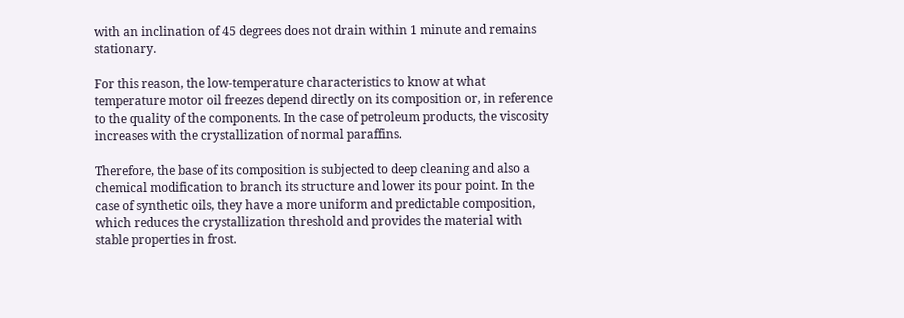with an inclination of 45 degrees does not drain within 1 minute and remains stationary.

For this reason, the low-temperature characteristics to know at what temperature motor oil freezes depend directly on its composition or, in reference to the quality of the components. In the case of petroleum products, the viscosity increases with the crystallization of normal paraffins.

Therefore, the base of its composition is subjected to deep cleaning and also a chemical modification to branch its structure and lower its pour point. In the case of synthetic oils, they have a more uniform and predictable composition, which reduces the crystallization threshold and provides the material with stable properties in frost.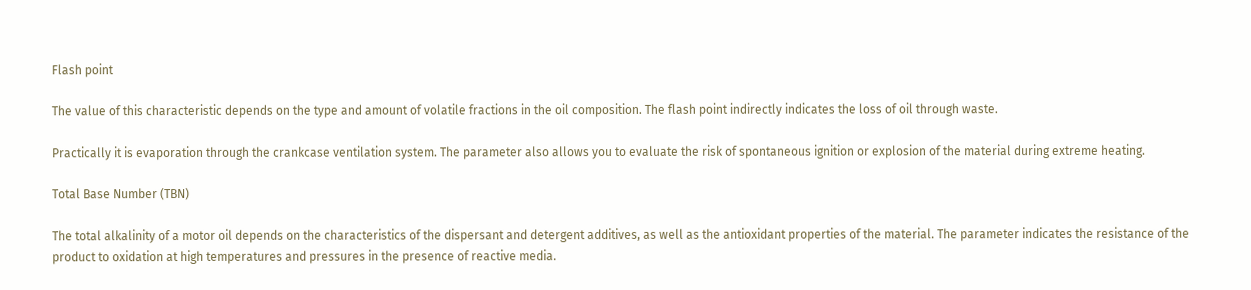Flash point

The value of this characteristic depends on the type and amount of volatile fractions in the oil composition. The flash point indirectly indicates the loss of oil through waste.

Practically it is evaporation through the crankcase ventilation system. The parameter also allows you to evaluate the risk of spontaneous ignition or explosion of the material during extreme heating.

Total Base Number (TBN)

The total alkalinity of a motor oil depends on the characteristics of the dispersant and detergent additives, as well as the antioxidant properties of the material. The parameter indicates the resistance of the product to oxidation at high temperatures and pressures in the presence of reactive media.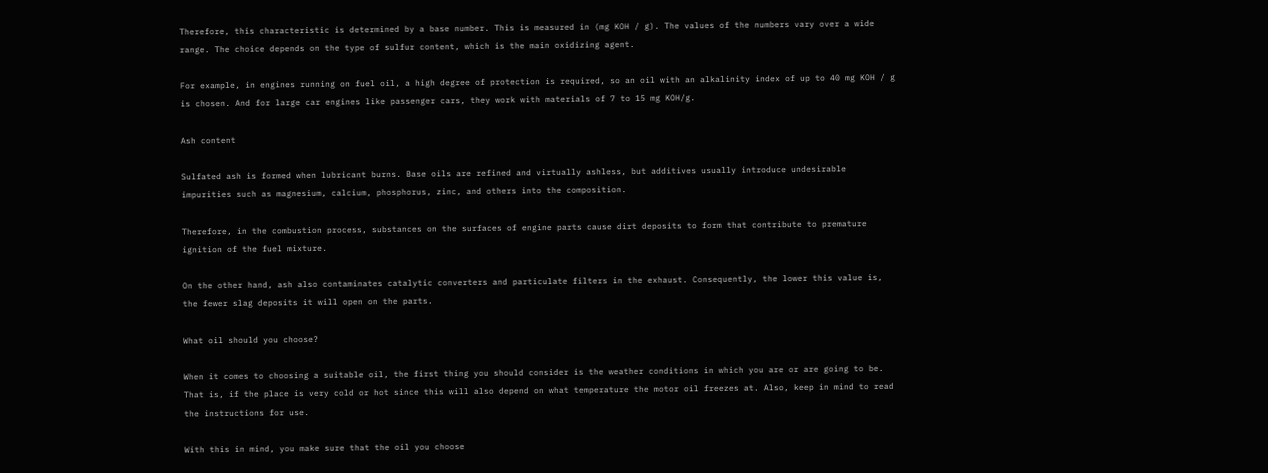Therefore, this characteristic is determined by a base number. This is measured in (mg KOH / g). The values of the numbers vary over a wide range. The choice depends on the type of sulfur content, which is the main oxidizing agent.

For example, in engines running on fuel oil, a high degree of protection is required, so an oil with an alkalinity index of up to 40 mg KOH / g is chosen. And for large car engines like passenger cars, they work with materials of 7 to 15 mg KOH/g.

Ash content

Sulfated ash is formed when lubricant burns. Base oils are refined and virtually ashless, but additives usually introduce undesirable impurities such as magnesium, calcium, phosphorus, zinc, and others into the composition.

Therefore, in the combustion process, substances on the surfaces of engine parts cause dirt deposits to form that contribute to premature ignition of the fuel mixture.

On the other hand, ash also contaminates catalytic converters and particulate filters in the exhaust. Consequently, the lower this value is, the fewer slag deposits it will open on the parts.

What oil should you choose?

When it comes to choosing a suitable oil, the first thing you should consider is the weather conditions in which you are or are going to be. That is, if the place is very cold or hot since this will also depend on what temperature the motor oil freezes at. Also, keep in mind to read the instructions for use.

With this in mind, you make sure that the oil you choose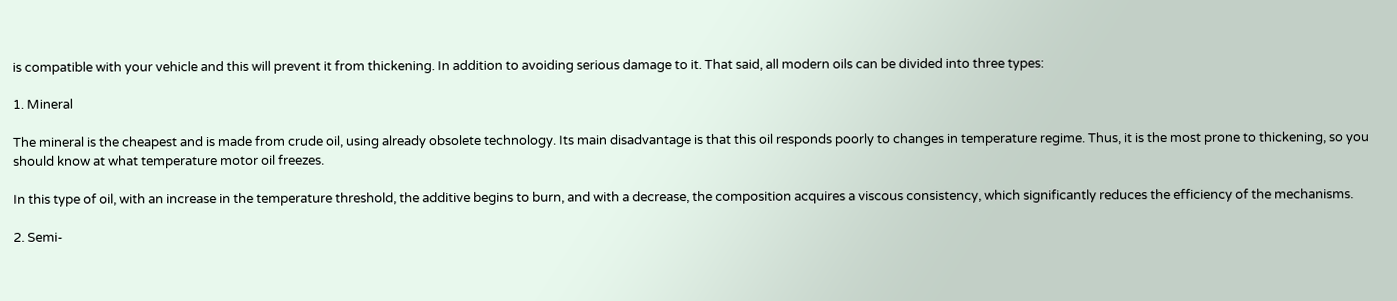is compatible with your vehicle and this will prevent it from thickening. In addition to avoiding serious damage to it. That said, all modern oils can be divided into three types:

1. Mineral

The mineral is the cheapest and is made from crude oil, using already obsolete technology. Its main disadvantage is that this oil responds poorly to changes in temperature regime. Thus, it is the most prone to thickening, so you should know at what temperature motor oil freezes.

In this type of oil, with an increase in the temperature threshold, the additive begins to burn, and with a decrease, the composition acquires a viscous consistency, which significantly reduces the efficiency of the mechanisms.

2. Semi-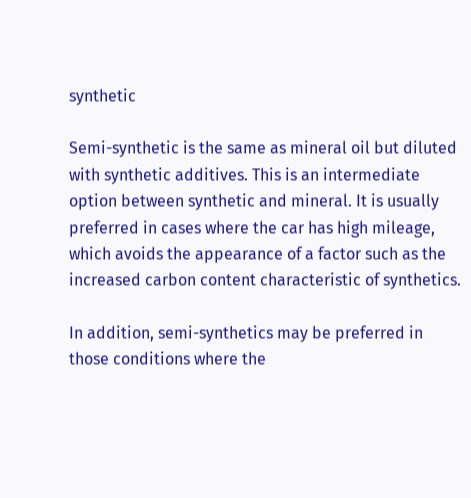synthetic

Semi-synthetic is the same as mineral oil but diluted with synthetic additives. This is an intermediate option between synthetic and mineral. It is usually preferred in cases where the car has high mileage, which avoids the appearance of a factor such as the increased carbon content characteristic of synthetics.

In addition, semi-synthetics may be preferred in those conditions where the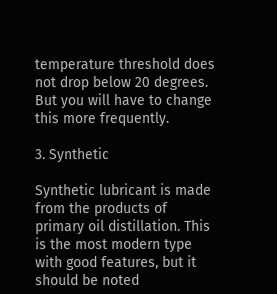temperature threshold does not drop below 20 degrees. But you will have to change this more frequently.

3. Synthetic

Synthetic lubricant is made from the products of primary oil distillation. This is the most modern type with good features, but it should be noted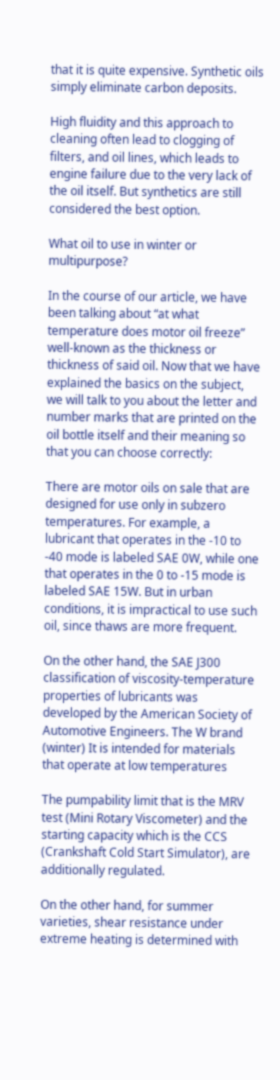that it is quite expensive. Synthetic oils simply eliminate carbon deposits.

High fluidity and this approach to cleaning often lead to clogging of filters, and oil lines, which leads to engine failure due to the very lack of the oil itself. But synthetics are still considered the best option.

What oil to use in winter or multipurpose?

In the course of our article, we have been talking about “at what temperature does motor oil freeze” well-known as the thickness or thickness of said oil. Now that we have explained the basics on the subject, we will talk to you about the letter and number marks that are printed on the oil bottle itself and their meaning so that you can choose correctly:

There are motor oils on sale that are designed for use only in subzero temperatures. For example, a lubricant that operates in the -10 to -40 mode is labeled SAE 0W, while one that operates in the 0 to -15 mode is labeled SAE 15W. But in urban conditions, it is impractical to use such oil, since thaws are more frequent.

On the other hand, the SAE J300 classification of viscosity-temperature properties of lubricants was developed by the American Society of Automotive Engineers. The W brand (winter) It is intended for materials that operate at low temperatures

The pumpability limit that is the MRV test (Mini Rotary Viscometer) and the starting capacity which is the CCS (Crankshaft Cold Start Simulator), are additionally regulated.

On the other hand, for summer varieties, shear resistance under extreme heating is determined with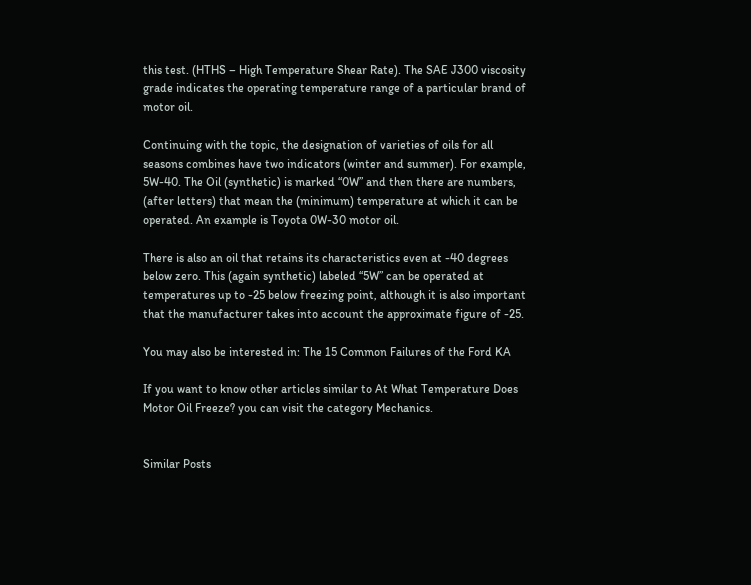this test. (HTHS – High Temperature Shear Rate). The SAE J300 viscosity grade indicates the operating temperature range of a particular brand of motor oil.

Continuing with the topic, the designation of varieties of oils for all seasons combines have two indicators (winter and summer). For example, 5W-40. The Oil (synthetic) is marked “0W” and then there are numbers, (after letters) that mean the (minimum) temperature at which it can be operated. An example is Toyota 0W-30 motor oil.

There is also an oil that retains its characteristics even at -40 degrees below zero. This (again synthetic) labeled “5W” can be operated at temperatures up to -25 below freezing point, although it is also important that the manufacturer takes into account the approximate figure of -25.

You may also be interested in: The 15 Common Failures of the Ford KA

If you want to know other articles similar to At What Temperature Does Motor Oil Freeze? you can visit the category Mechanics.


Similar Posts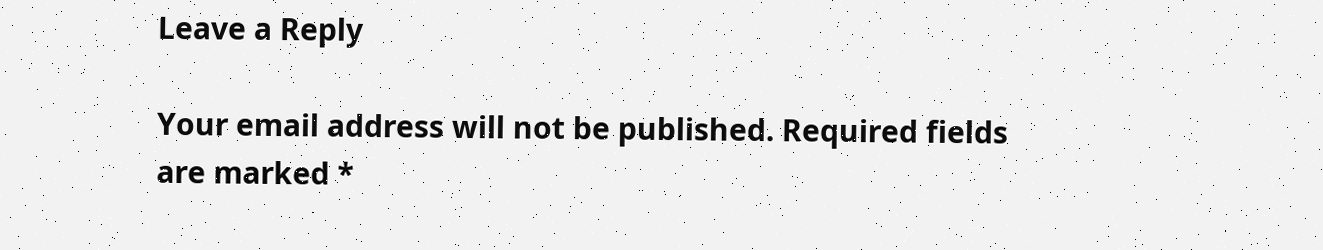Leave a Reply

Your email address will not be published. Required fields are marked *